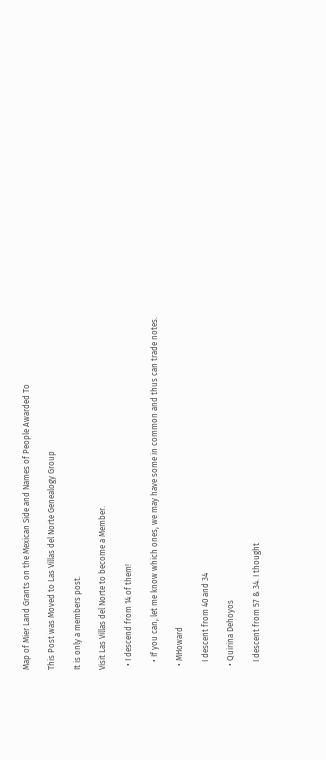Map of Mier Land Grants on the Mexican Side and Names of People Awarded To

This Post was Moved to Las Villas del Norte Genealogy Group

It is only a members post.

Visit Las Villas del Norte to become a Member.

  • I descend from 14 of them!

    • If you can, let me know which ones, we may have some in common and thus can trade notes.

  • MHoward

    I descent from 40 and 34

  • Quirina Dehoyos

    I descent from 57 & 34. I thought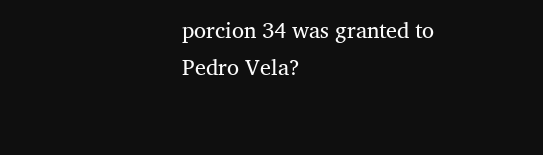porcion 34 was granted to Pedro Vela?